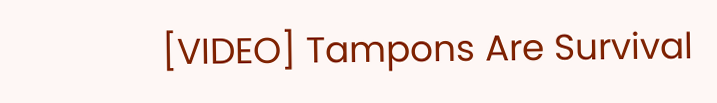[VIDEO] Tampons Are Survival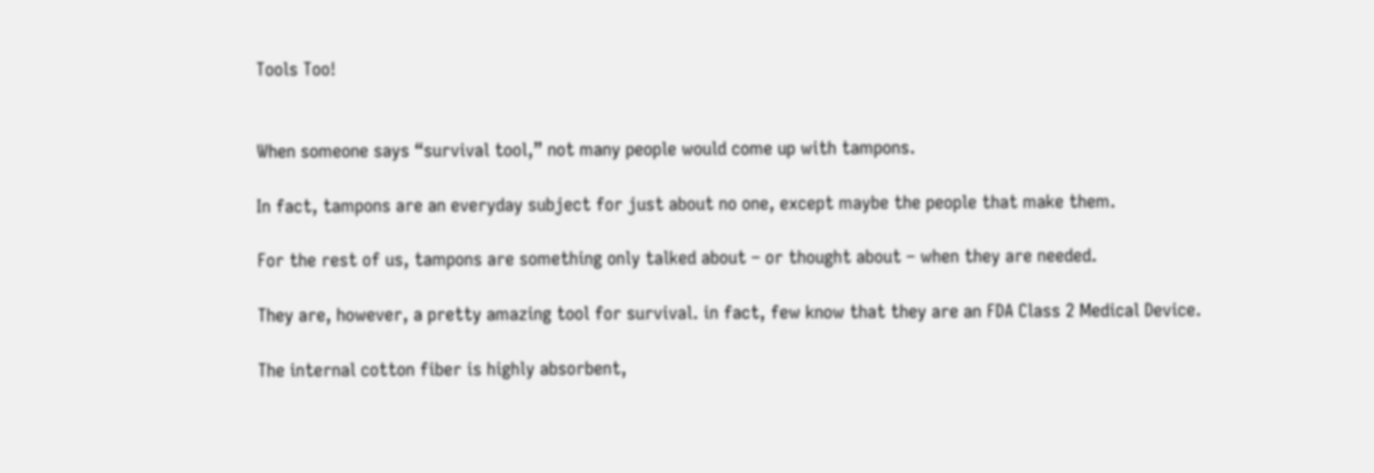Tools Too!


When someone says “survival tool,” not many people would come up with tampons.

In fact, tampons are an everyday subject for just about no one, except maybe the people that make them.

For the rest of us, tampons are something only talked about – or thought about – when they are needed.

They are, however, a pretty amazing tool for survival. in fact, few know that they are an FDA Class 2 Medical Device.

The internal cotton fiber is highly absorbent,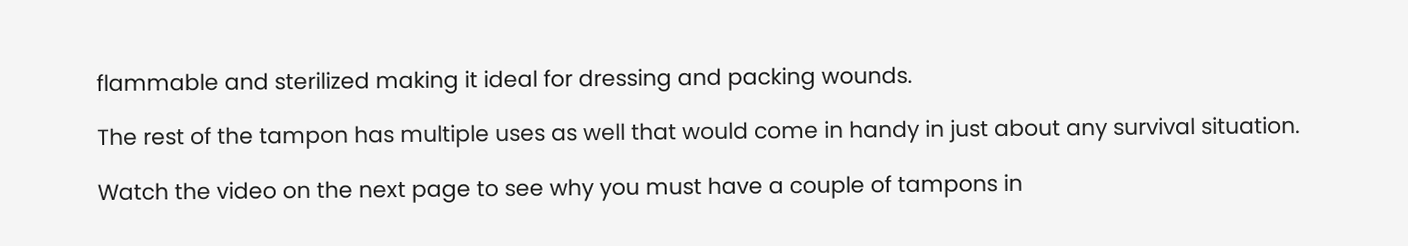flammable and sterilized making it ideal for dressing and packing wounds.

The rest of the tampon has multiple uses as well that would come in handy in just about any survival situation.

Watch the video on the next page to see why you must have a couple of tampons in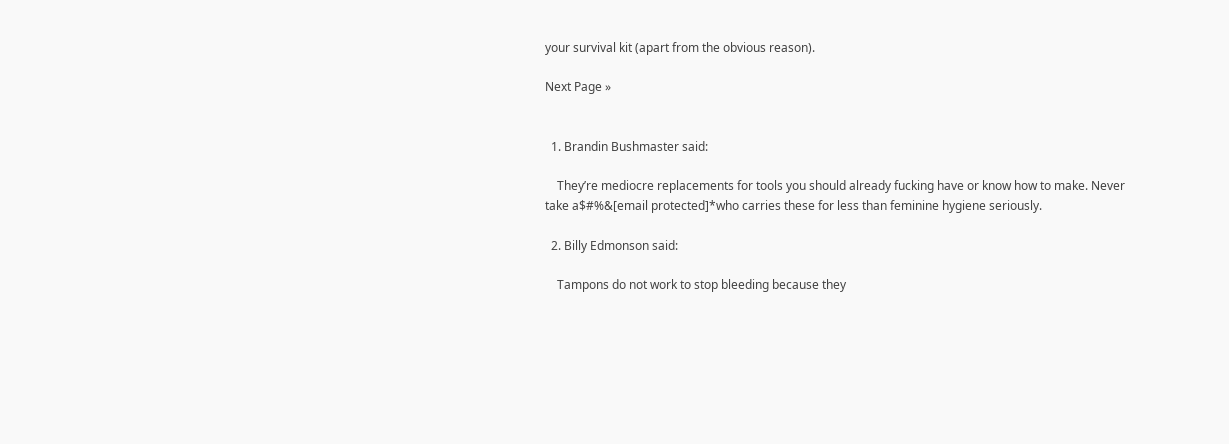your survival kit (apart from the obvious reason).

Next Page »


  1. Brandin Bushmaster said:

    They’re mediocre replacements for tools you should already fucking have or know how to make. Never take a$#%&[email protected]*who carries these for less than feminine hygiene seriously.

  2. Billy Edmonson said:

    Tampons do not work to stop bleeding because they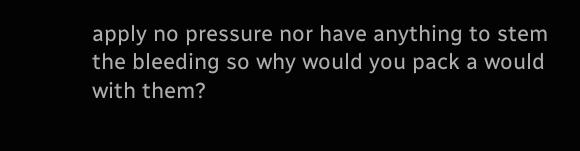apply no pressure nor have anything to stem the bleeding so why would you pack a would with them?